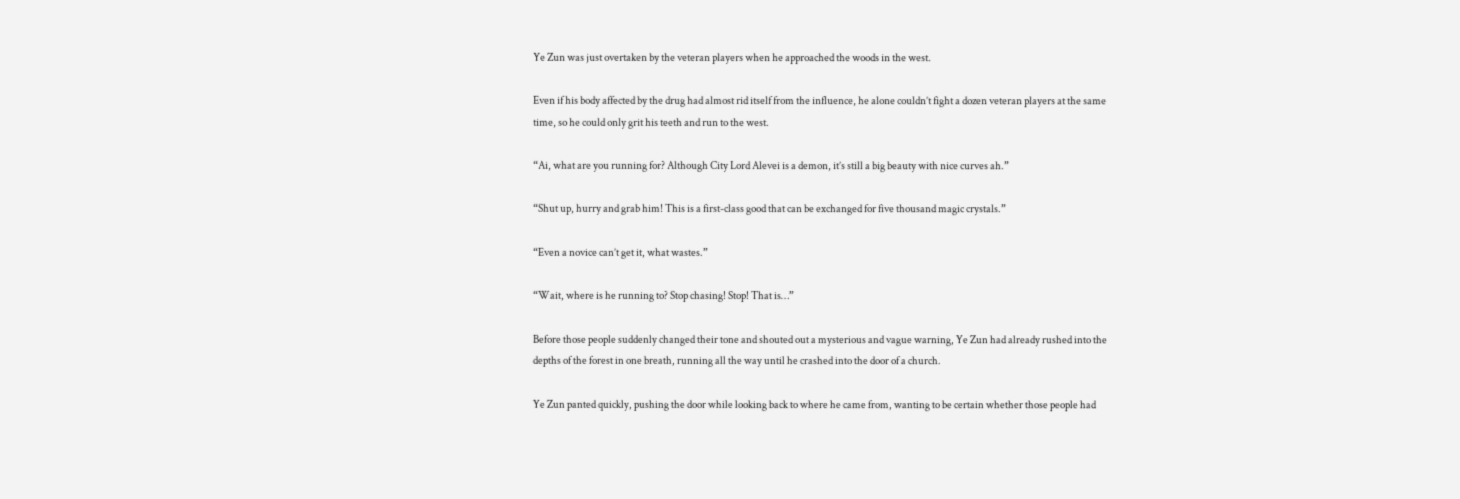Ye Zun was just overtaken by the veteran players when he approached the woods in the west.

Even if his body affected by the drug had almost rid itself from the influence, he alone couldn’t fight a dozen veteran players at the same time, so he could only grit his teeth and run to the west.

“Ai, what are you running for? Although City Lord Alevei is a demon, it’s still a big beauty with nice curves ah.”

“Shut up, hurry and grab him! This is a first-class good that can be exchanged for five thousand magic crystals.”

“Even a novice can’t get it, what wastes.”

“Wait, where is he running to? Stop chasing! Stop! That is…”

Before those people suddenly changed their tone and shouted out a mysterious and vague warning, Ye Zun had already rushed into the depths of the forest in one breath, running all the way until he crashed into the door of a church.

Ye Zun panted quickly, pushing the door while looking back to where he came from, wanting to be certain whether those people had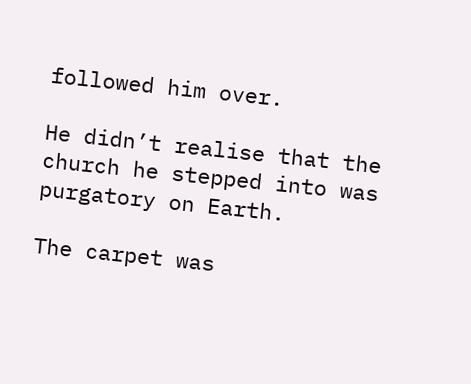followed him over.

He didn’t realise that the church he stepped into was purgatory on Earth.

The carpet was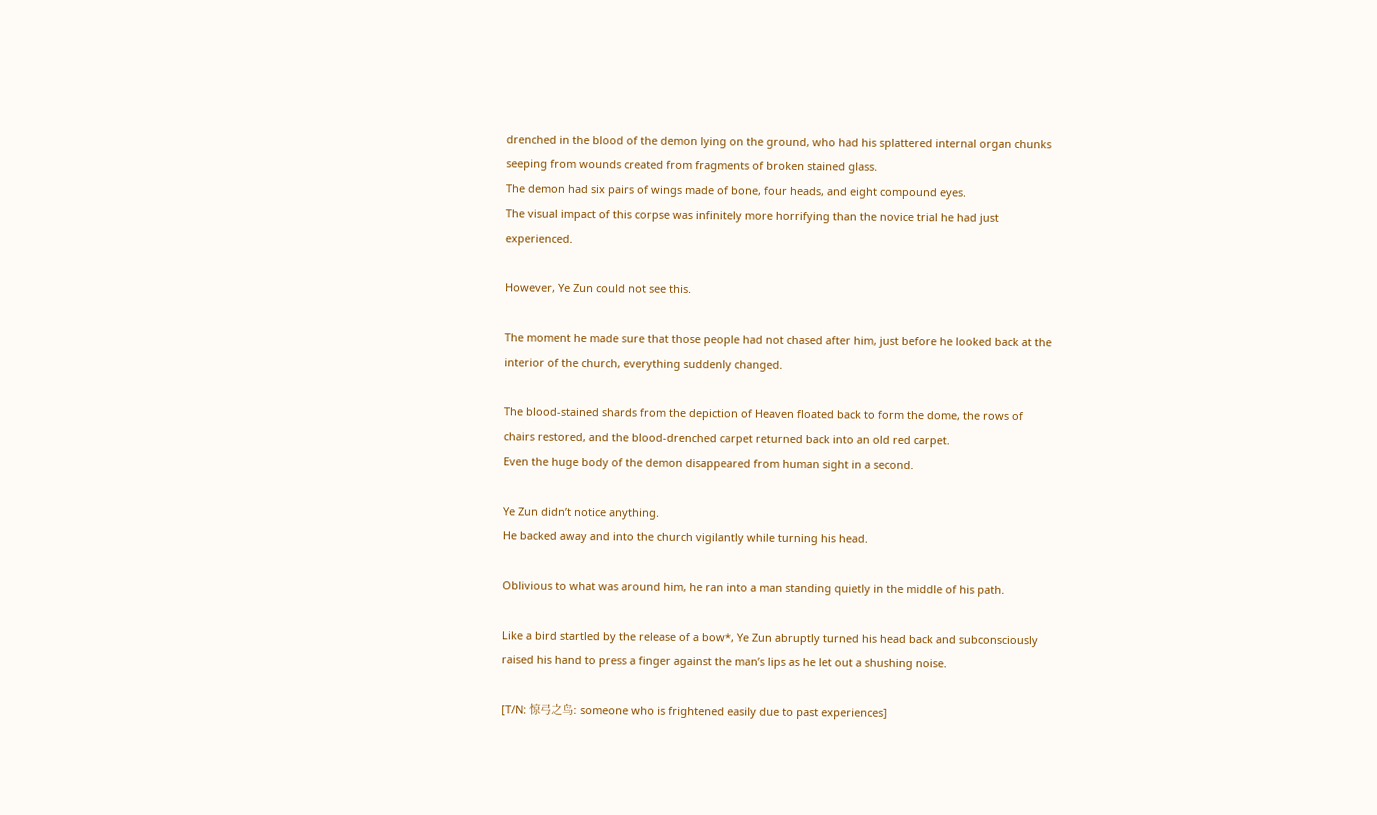drenched in the blood of the demon lying on the ground, who had his splattered internal organ chunks seeping from wounds created from fragments of broken stained glass.
The demon had six pairs of wings made of bone, four heads, and eight compound eyes.
The visual impact of this corpse was infinitely more horrifying than the novice trial he had just experienced.

However, Ye Zun could not see this.

The moment he made sure that those people had not chased after him, just before he looked back at the interior of the church, everything suddenly changed.

The blood-stained shards from the depiction of Heaven floated back to form the dome, the rows of chairs restored, and the blood-drenched carpet returned back into an old red carpet.
Even the huge body of the demon disappeared from human sight in a second.

Ye Zun didn’t notice anything.
He backed away and into the church vigilantly while turning his head.

Oblivious to what was around him, he ran into a man standing quietly in the middle of his path.

Like a bird startled by the release of a bow*, Ye Zun abruptly turned his head back and subconsciously raised his hand to press a finger against the man’s lips as he let out a shushing noise.

[T/N: 惊弓之鸟: someone who is frightened easily due to past experiences]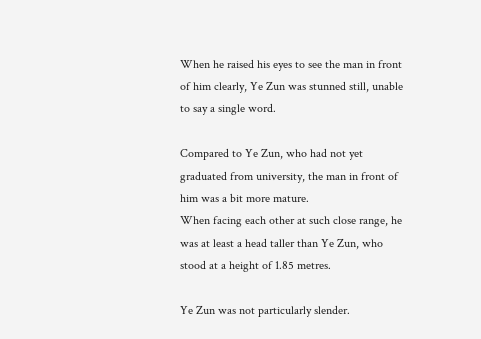When he raised his eyes to see the man in front of him clearly, Ye Zun was stunned still, unable to say a single word.

Compared to Ye Zun, who had not yet graduated from university, the man in front of him was a bit more mature.
When facing each other at such close range, he was at least a head taller than Ye Zun, who stood at a height of 1.85 metres.

Ye Zun was not particularly slender.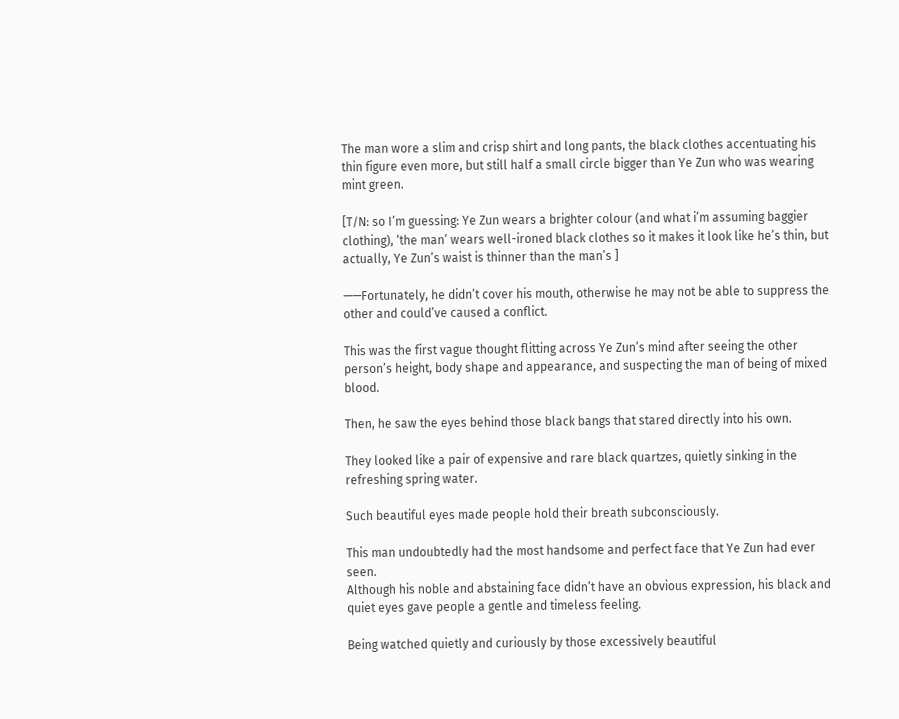The man wore a slim and crisp shirt and long pants, the black clothes accentuating his thin figure even more, but still half a small circle bigger than Ye Zun who was wearing mint green.

[T/N: so I’m guessing: Ye Zun wears a brighter colour (and what i’m assuming baggier clothing), ‘the man’ wears well-ironed black clothes so it makes it look like he’s thin, but actually, Ye Zun’s waist is thinner than the man’s ]

——Fortunately, he didn’t cover his mouth, otherwise he may not be able to suppress the other and could’ve caused a conflict.

This was the first vague thought flitting across Ye Zun’s mind after seeing the other person’s height, body shape and appearance, and suspecting the man of being of mixed blood.

Then, he saw the eyes behind those black bangs that stared directly into his own.

They looked like a pair of expensive and rare black quartzes, quietly sinking in the refreshing spring water.

Such beautiful eyes made people hold their breath subconsciously.

This man undoubtedly had the most handsome and perfect face that Ye Zun had ever seen.
Although his noble and abstaining face didn’t have an obvious expression, his black and quiet eyes gave people a gentle and timeless feeling.

Being watched quietly and curiously by those excessively beautiful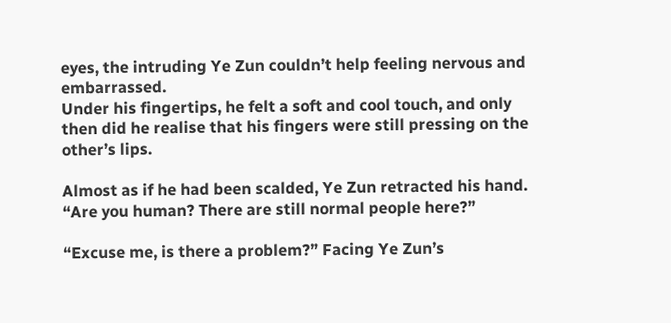eyes, the intruding Ye Zun couldn’t help feeling nervous and embarrassed.
Under his fingertips, he felt a soft and cool touch, and only then did he realise that his fingers were still pressing on the other’s lips.

Almost as if he had been scalded, Ye Zun retracted his hand.
“Are you human? There are still normal people here?”

“Excuse me, is there a problem?” Facing Ye Zun’s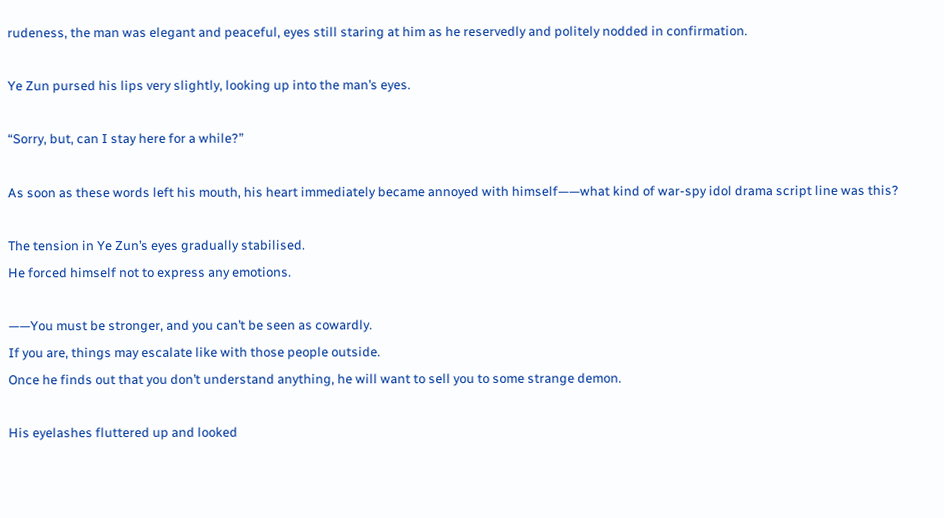rudeness, the man was elegant and peaceful, eyes still staring at him as he reservedly and politely nodded in confirmation.

Ye Zun pursed his lips very slightly, looking up into the man’s eyes.

“Sorry, but, can I stay here for a while?”

As soon as these words left his mouth, his heart immediately became annoyed with himself——what kind of war-spy idol drama script line was this?

The tension in Ye Zun’s eyes gradually stabilised.
He forced himself not to express any emotions.

——You must be stronger, and you can’t be seen as cowardly.
If you are, things may escalate like with those people outside.
Once he finds out that you don’t understand anything, he will want to sell you to some strange demon.

His eyelashes fluttered up and looked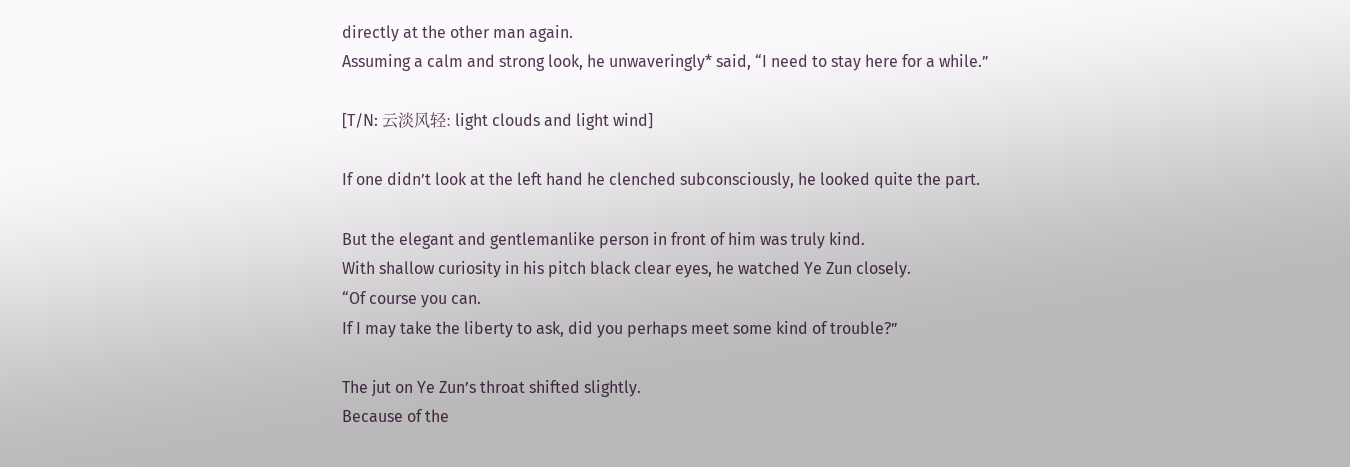directly at the other man again.
Assuming a calm and strong look, he unwaveringly* said, “I need to stay here for a while.”

[T/N: 云淡风轻: light clouds and light wind]

If one didn’t look at the left hand he clenched subconsciously, he looked quite the part.

But the elegant and gentlemanlike person in front of him was truly kind.
With shallow curiosity in his pitch black clear eyes, he watched Ye Zun closely.
“Of course you can.
If I may take the liberty to ask, did you perhaps meet some kind of trouble?”

The jut on Ye Zun’s throat shifted slightly.
Because of the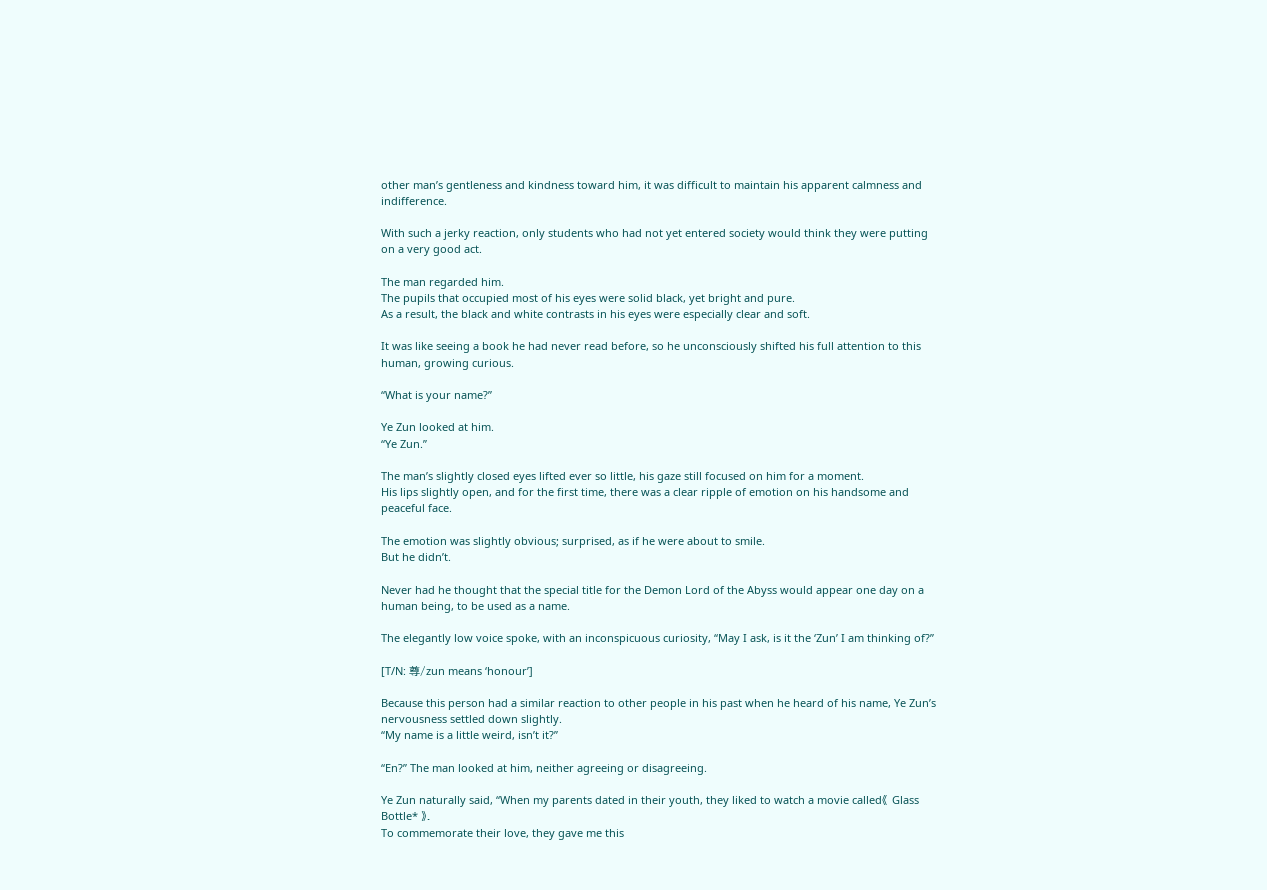other man’s gentleness and kindness toward him, it was difficult to maintain his apparent calmness and indifference.

With such a jerky reaction, only students who had not yet entered society would think they were putting on a very good act.

The man regarded him.
The pupils that occupied most of his eyes were solid black, yet bright and pure.
As a result, the black and white contrasts in his eyes were especially clear and soft.

It was like seeing a book he had never read before, so he unconsciously shifted his full attention to this human, growing curious.

“What is your name?”

Ye Zun looked at him.
“Ye Zun.”

The man’s slightly closed eyes lifted ever so little, his gaze still focused on him for a moment.
His lips slightly open, and for the first time, there was a clear ripple of emotion on his handsome and peaceful face.

The emotion was slightly obvious; surprised, as if he were about to smile.
But he didn’t.

Never had he thought that the special title for the Demon Lord of the Abyss would appear one day on a human being, to be used as a name.

The elegantly low voice spoke, with an inconspicuous curiosity, “May I ask, is it the ‘Zun’ I am thinking of?”

[T/N: 尊/zun means ‘honour’]

Because this person had a similar reaction to other people in his past when he heard of his name, Ye Zun’s nervousness settled down slightly.
“My name is a little weird, isn’t it?”

“En?” The man looked at him, neither agreeing or disagreeing.

Ye Zun naturally said, “When my parents dated in their youth, they liked to watch a movie called《 Glass Bottle* 》.
To commemorate their love, they gave me this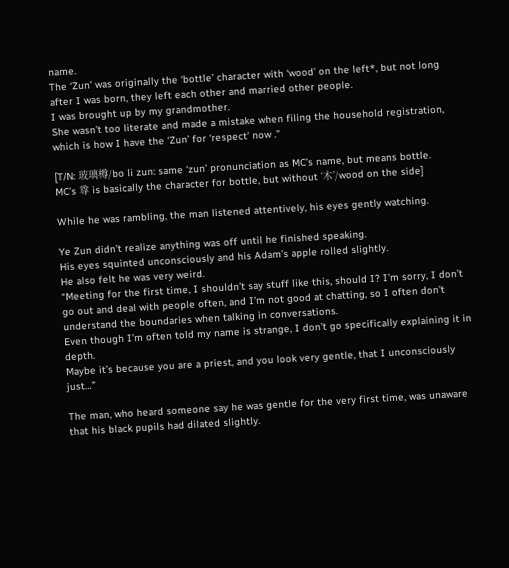name.
The ‘Zun’ was originally the ‘bottle’ character with ‘wood’ on the left*, but not long after I was born, they left each other and married other people.
I was brought up by my grandmother.
She wasn’t too literate and made a mistake when filing the household registration, which is how I have the ‘Zun’ for ‘respect’ now .”

[T/N: 玻璃樽/bo li zun: same ‘zun’ pronunciation as MC’s name, but means bottle.
MC’s 尊 is basically the character for bottle, but without ‘木’/wood on the side]

While he was rambling, the man listened attentively, his eyes gently watching.

Ye Zun didn’t realize anything was off until he finished speaking.
His eyes squinted unconsciously and his Adam’s apple rolled slightly.
He also felt he was very weird.
“Meeting for the first time, I shouldn’t say stuff like this, should I? I’m sorry, I don’t go out and deal with people often, and I’m not good at chatting, so I often don’t understand the boundaries when talking in conversations.
Even though I’m often told my name is strange, I don’t go specifically explaining it in depth.
Maybe it’s because you are a priest, and you look very gentle, that I unconsciously just…”

The man, who heard someone say he was gentle for the very first time, was unaware that his black pupils had dilated slightly.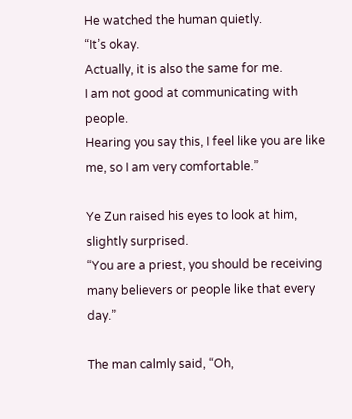He watched the human quietly.
“It’s okay.
Actually, it is also the same for me.
I am not good at communicating with people.
Hearing you say this, I feel like you are like me, so I am very comfortable.”

Ye Zun raised his eyes to look at him, slightly surprised.
“You are a priest, you should be receiving many believers or people like that every day.”

The man calmly said, “Oh,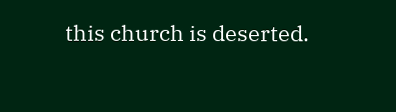this church is deserted.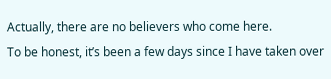Actually, there are no believers who come here.
To be honest, it’s been a few days since I have taken over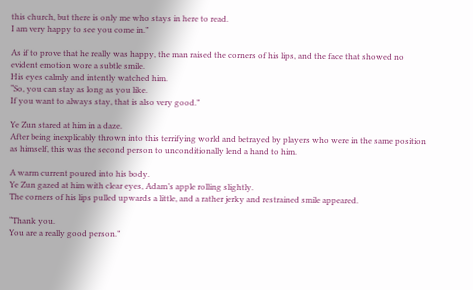this church, but there is only me who stays in here to read.
I am very happy to see you come in.”

As if to prove that he really was happy, the man raised the corners of his lips, and the face that showed no evident emotion wore a subtle smile.
His eyes calmly and intently watched him.
“So, you can stay as long as you like.
If you want to always stay, that is also very good.”

Ye Zun stared at him in a daze.
After being inexplicably thrown into this terrifying world and betrayed by players who were in the same position as himself, this was the second person to unconditionally lend a hand to him.

A warm current poured into his body.
Ye Zun gazed at him with clear eyes, Adam’s apple rolling slightly.
The corners of his lips pulled upwards a little, and a rather jerky and restrained smile appeared.

“Thank you.
You are a really good person.”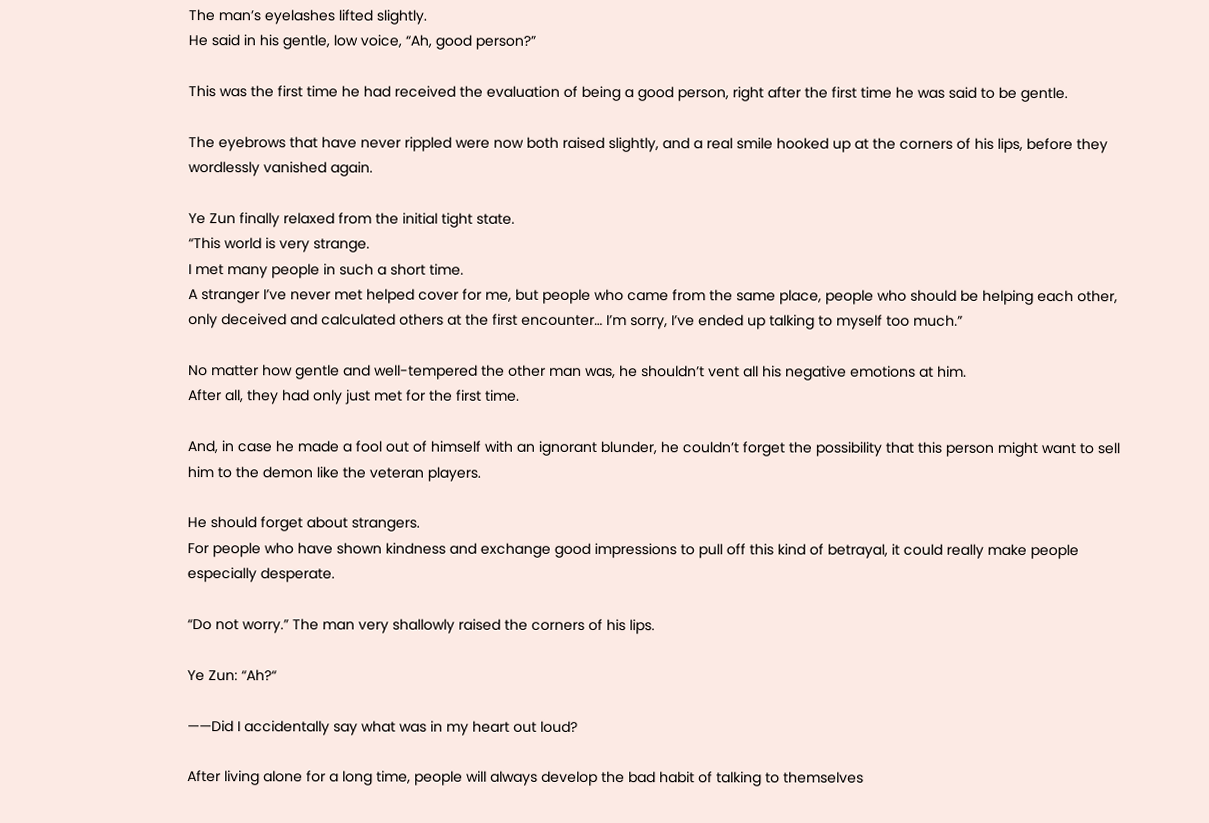The man’s eyelashes lifted slightly.
He said in his gentle, low voice, “Ah, good person?”

This was the first time he had received the evaluation of being a good person, right after the first time he was said to be gentle.

The eyebrows that have never rippled were now both raised slightly, and a real smile hooked up at the corners of his lips, before they wordlessly vanished again.

Ye Zun finally relaxed from the initial tight state.
“This world is very strange.
I met many people in such a short time.
A stranger I’ve never met helped cover for me, but people who came from the same place, people who should be helping each other, only deceived and calculated others at the first encounter… I’m sorry, I’ve ended up talking to myself too much.”

No matter how gentle and well-tempered the other man was, he shouldn’t vent all his negative emotions at him.
After all, they had only just met for the first time.

And, in case he made a fool out of himself with an ignorant blunder, he couldn’t forget the possibility that this person might want to sell him to the demon like the veteran players.

He should forget about strangers.
For people who have shown kindness and exchange good impressions to pull off this kind of betrayal, it could really make people especially desperate.

“Do not worry.” The man very shallowly raised the corners of his lips.

Ye Zun: “Ah?“

——Did I accidentally say what was in my heart out loud?

After living alone for a long time, people will always develop the bad habit of talking to themselves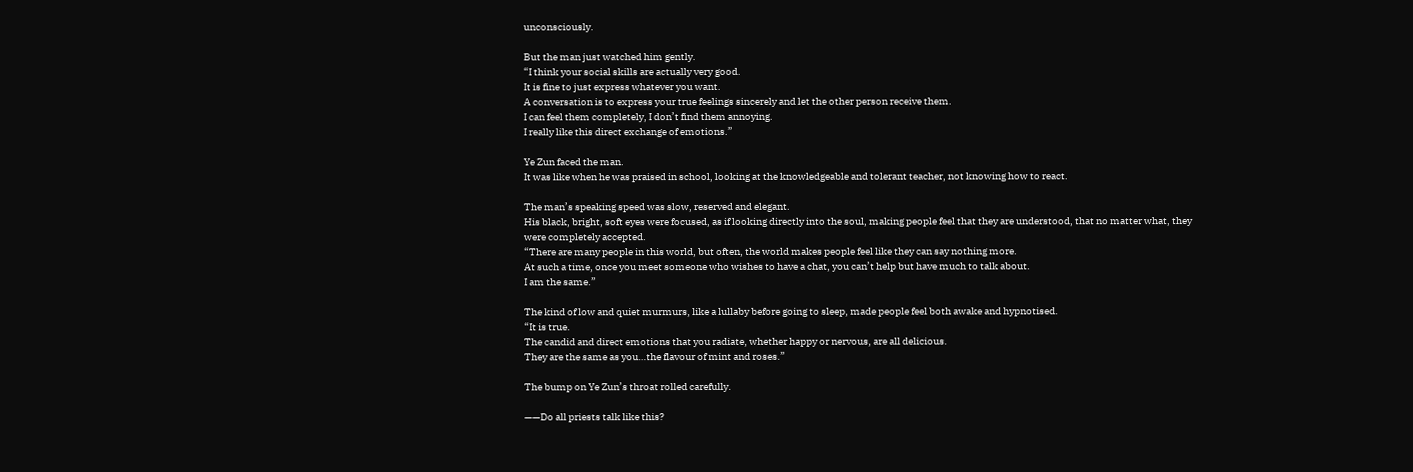unconsciously.

But the man just watched him gently.
“I think your social skills are actually very good.
It is fine to just express whatever you want.
A conversation is to express your true feelings sincerely and let the other person receive them.
I can feel them completely, I don’t find them annoying.
I really like this direct exchange of emotions.”

Ye Zun faced the man.
It was like when he was praised in school, looking at the knowledgeable and tolerant teacher, not knowing how to react.

The man’s speaking speed was slow, reserved and elegant.
His black, bright, soft eyes were focused, as if looking directly into the soul, making people feel that they are understood, that no matter what, they were completely accepted.
“There are many people in this world, but often, the world makes people feel like they can say nothing more.
At such a time, once you meet someone who wishes to have a chat, you can’t help but have much to talk about.
I am the same.”

The kind of low and quiet murmurs, like a lullaby before going to sleep, made people feel both awake and hypnotised.
“It is true.
The candid and direct emotions that you radiate, whether happy or nervous, are all delicious.
They are the same as you…the flavour of mint and roses.”

The bump on Ye Zun’s throat rolled carefully.

——Do all priests talk like this?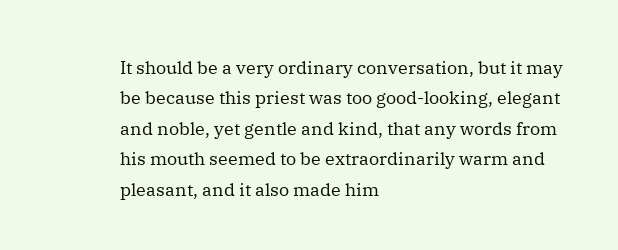It should be a very ordinary conversation, but it may be because this priest was too good-looking, elegant and noble, yet gentle and kind, that any words from his mouth seemed to be extraordinarily warm and pleasant, and it also made him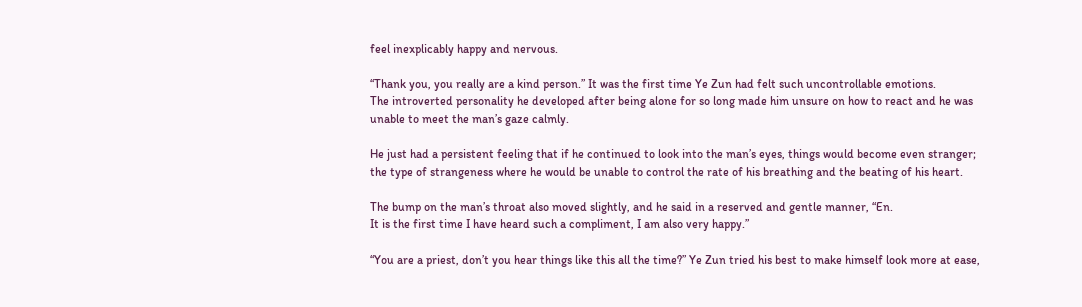feel inexplicably happy and nervous.

“Thank you, you really are a kind person.” It was the first time Ye Zun had felt such uncontrollable emotions.
The introverted personality he developed after being alone for so long made him unsure on how to react and he was unable to meet the man’s gaze calmly.

He just had a persistent feeling that if he continued to look into the man’s eyes, things would become even stranger; the type of strangeness where he would be unable to control the rate of his breathing and the beating of his heart.

The bump on the man’s throat also moved slightly, and he said in a reserved and gentle manner, “En.
It is the first time I have heard such a compliment, I am also very happy.”

“You are a priest, don’t you hear things like this all the time?” Ye Zun tried his best to make himself look more at ease,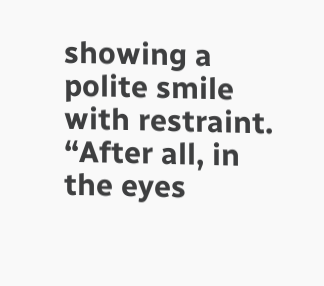showing a polite smile with restraint.
“After all, in the eyes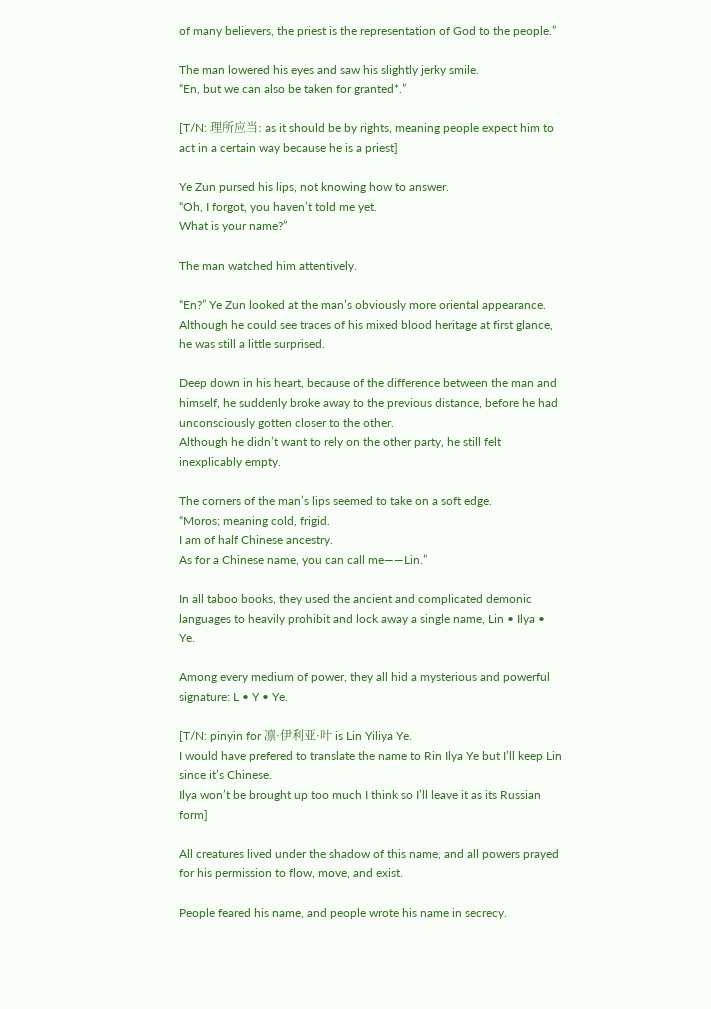of many believers, the priest is the representation of God to the people.”

The man lowered his eyes and saw his slightly jerky smile.
“En, but we can also be taken for granted*.”

[T/N: 理所应当: as it should be by rights, meaning people expect him to act in a certain way because he is a priest]

Ye Zun pursed his lips, not knowing how to answer.
“Oh, I forgot, you haven’t told me yet.
What is your name?”

The man watched him attentively.

“En?” Ye Zun looked at the man’s obviously more oriental appearance.
Although he could see traces of his mixed blood heritage at first glance, he was still a little surprised.

Deep down in his heart, because of the difference between the man and himself, he suddenly broke away to the previous distance, before he had unconsciously gotten closer to the other.
Although he didn’t want to rely on the other party, he still felt inexplicably empty.

The corners of the man’s lips seemed to take on a soft edge.
“Moros; meaning cold, frigid.
I am of half Chinese ancestry.
As for a Chinese name, you can call me——Lin.”

In all taboo books, they used the ancient and complicated demonic languages to heavily prohibit and lock away a single name, Lin • Ilya • Ye.

Among every medium of power, they all hid a mysterious and powerful signature: L • Y • Ye.

[T/N: pinyin for 凛·伊利亚·叶 is Lin Yiliya Ye.
I would have prefered to translate the name to Rin Ilya Ye but I’ll keep Lin since it’s Chinese.
Ilya won’t be brought up too much I think so I’ll leave it as its Russian form]

All creatures lived under the shadow of this name, and all powers prayed for his permission to flow, move, and exist.

People feared his name, and people wrote his name in secrecy.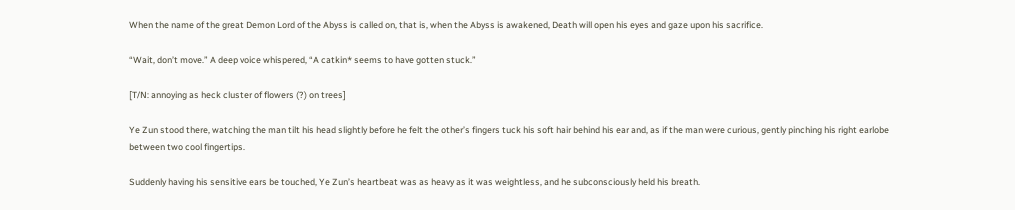When the name of the great Demon Lord of the Abyss is called on, that is, when the Abyss is awakened, Death will open his eyes and gaze upon his sacrifice.

“Wait, don’t move.” A deep voice whispered, “A catkin* seems to have gotten stuck.”

[T/N: annoying as heck cluster of flowers (?) on trees]

Ye Zun stood there, watching the man tilt his head slightly before he felt the other’s fingers tuck his soft hair behind his ear and, as if the man were curious, gently pinching his right earlobe between two cool fingertips.

Suddenly having his sensitive ears be touched, Ye Zun’s heartbeat was as heavy as it was weightless, and he subconsciously held his breath.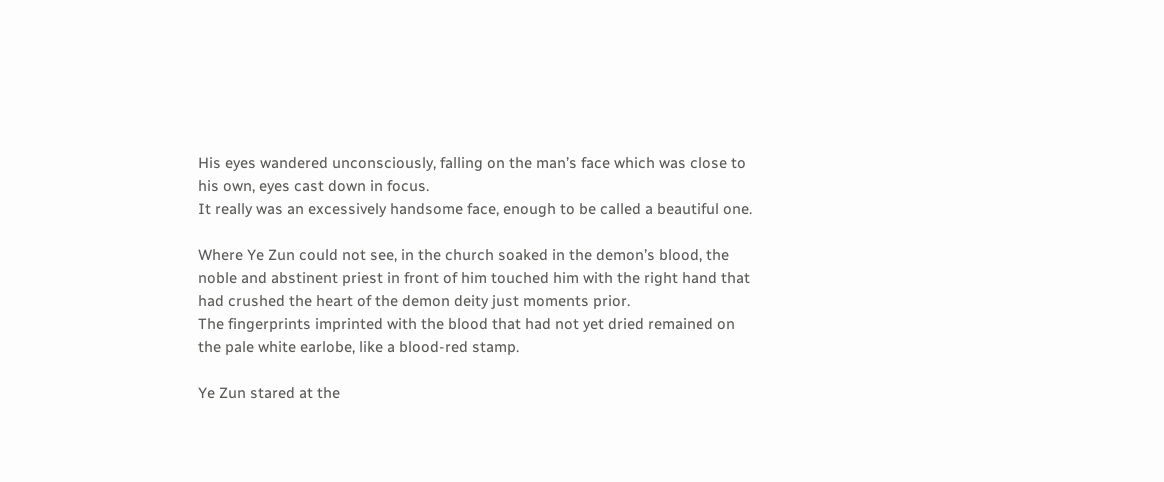His eyes wandered unconsciously, falling on the man’s face which was close to his own, eyes cast down in focus.
It really was an excessively handsome face, enough to be called a beautiful one.

Where Ye Zun could not see, in the church soaked in the demon’s blood, the noble and abstinent priest in front of him touched him with the right hand that had crushed the heart of the demon deity just moments prior.
The fingerprints imprinted with the blood that had not yet dried remained on the pale white earlobe, like a blood-red stamp.

Ye Zun stared at the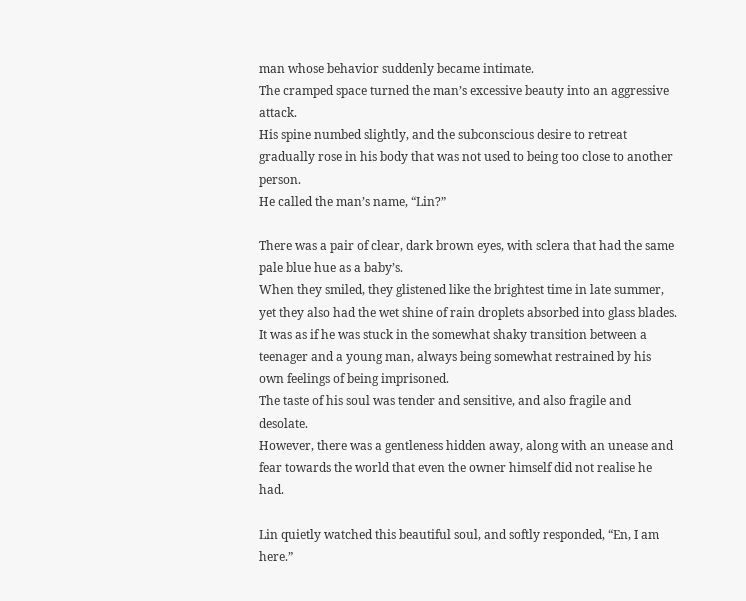man whose behavior suddenly became intimate.
The cramped space turned the man’s excessive beauty into an aggressive attack.
His spine numbed slightly, and the subconscious desire to retreat gradually rose in his body that was not used to being too close to another person.
He called the man’s name, “Lin?”

There was a pair of clear, dark brown eyes, with sclera that had the same pale blue hue as a baby’s.
When they smiled, they glistened like the brightest time in late summer, yet they also had the wet shine of rain droplets absorbed into glass blades.
It was as if he was stuck in the somewhat shaky transition between a teenager and a young man, always being somewhat restrained by his own feelings of being imprisoned.
The taste of his soul was tender and sensitive, and also fragile and desolate.
However, there was a gentleness hidden away, along with an unease and fear towards the world that even the owner himself did not realise he had.

Lin quietly watched this beautiful soul, and softly responded, “En, I am here.”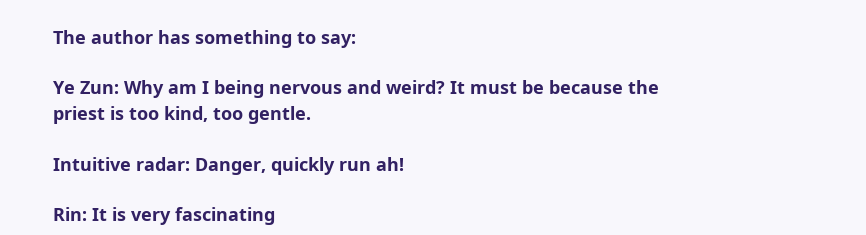The author has something to say:

Ye Zun: Why am I being nervous and weird? It must be because the priest is too kind, too gentle.

Intuitive radar: Danger, quickly run ah!

Rin: It is very fascinating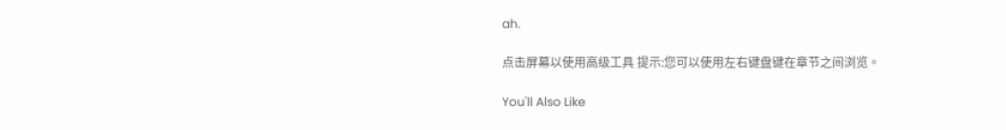ah.

点击屏幕以使用高级工具 提示:您可以使用左右键盘键在章节之间浏览。

You'll Also Like